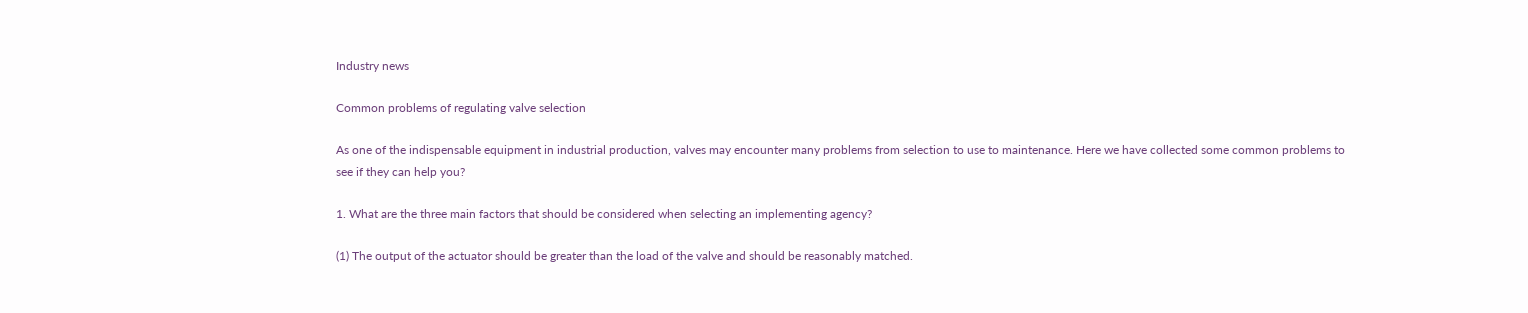Industry news

Common problems of regulating valve selection

As one of the indispensable equipment in industrial production, valves may encounter many problems from selection to use to maintenance. Here we have collected some common problems to see if they can help you?

1. What are the three main factors that should be considered when selecting an implementing agency?

(1) The output of the actuator should be greater than the load of the valve and should be reasonably matched.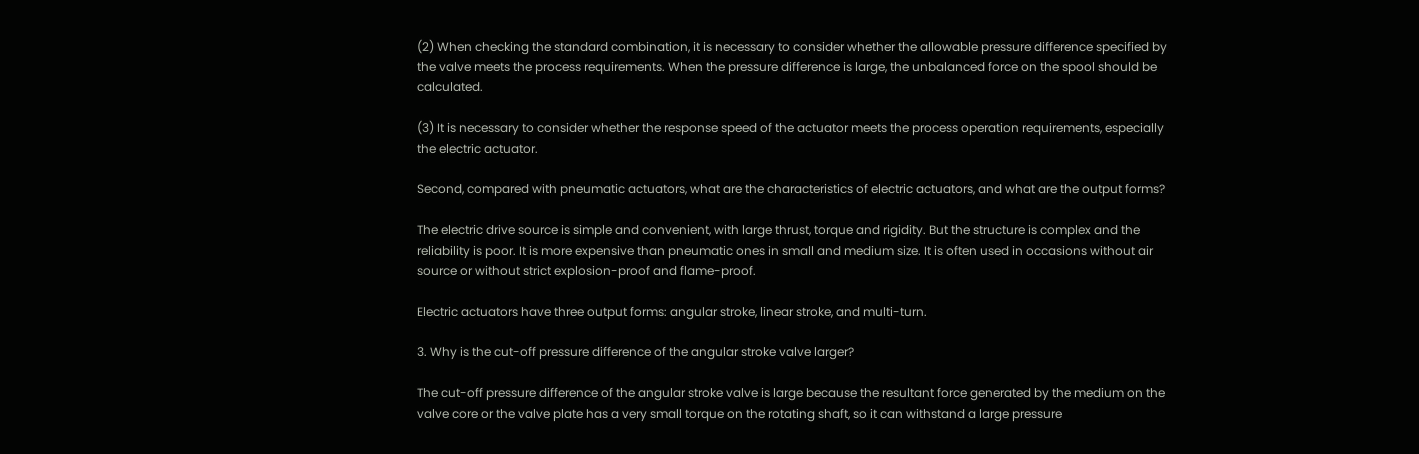(2) When checking the standard combination, it is necessary to consider whether the allowable pressure difference specified by the valve meets the process requirements. When the pressure difference is large, the unbalanced force on the spool should be calculated.

(3) It is necessary to consider whether the response speed of the actuator meets the process operation requirements, especially the electric actuator.

Second, compared with pneumatic actuators, what are the characteristics of electric actuators, and what are the output forms?

The electric drive source is simple and convenient, with large thrust, torque and rigidity. But the structure is complex and the reliability is poor. It is more expensive than pneumatic ones in small and medium size. It is often used in occasions without air source or without strict explosion-proof and flame-proof.

Electric actuators have three output forms: angular stroke, linear stroke, and multi-turn.

3. Why is the cut-off pressure difference of the angular stroke valve larger?

The cut-off pressure difference of the angular stroke valve is large because the resultant force generated by the medium on the valve core or the valve plate has a very small torque on the rotating shaft, so it can withstand a large pressure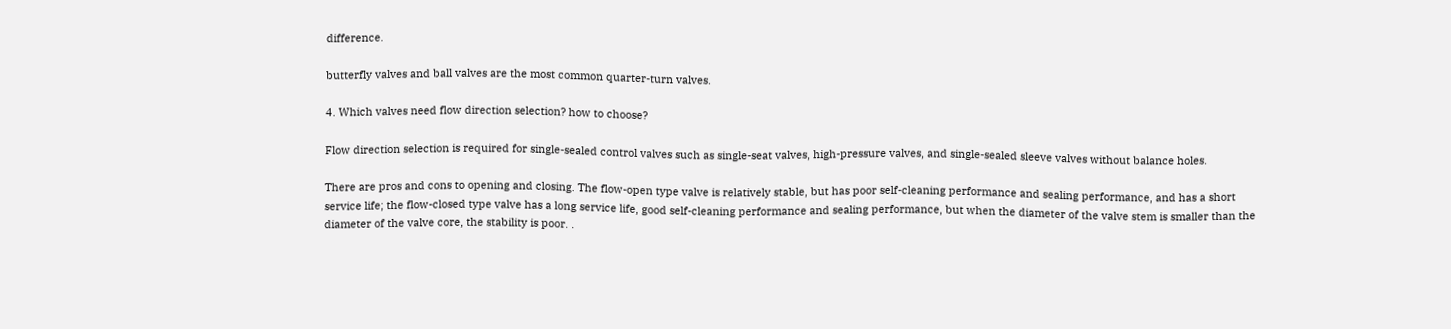difference.

butterfly valves and ball valves are the most common quarter-turn valves.

4. Which valves need flow direction selection? how to choose?

Flow direction selection is required for single-sealed control valves such as single-seat valves, high-pressure valves, and single-sealed sleeve valves without balance holes.

There are pros and cons to opening and closing. The flow-open type valve is relatively stable, but has poor self-cleaning performance and sealing performance, and has a short service life; the flow-closed type valve has a long service life, good self-cleaning performance and sealing performance, but when the diameter of the valve stem is smaller than the diameter of the valve core, the stability is poor. .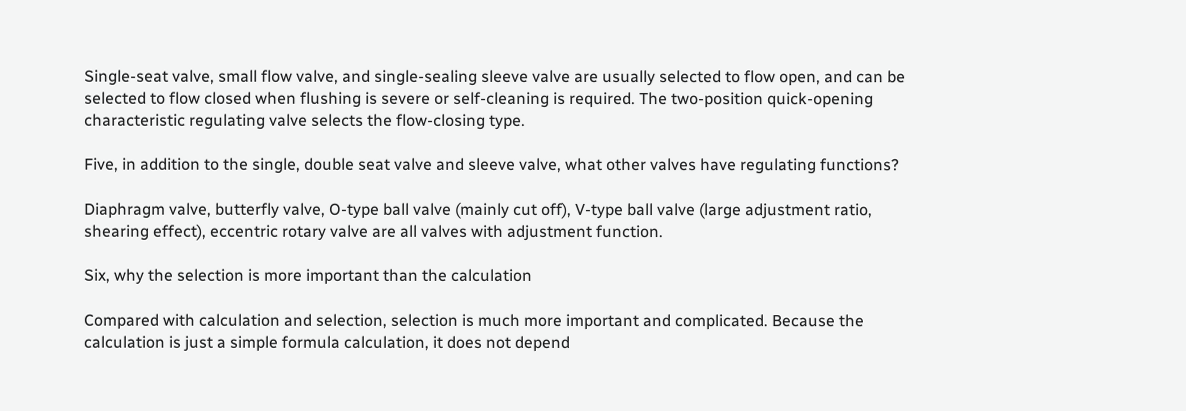Single-seat valve, small flow valve, and single-sealing sleeve valve are usually selected to flow open, and can be selected to flow closed when flushing is severe or self-cleaning is required. The two-position quick-opening characteristic regulating valve selects the flow-closing type.

Five, in addition to the single, double seat valve and sleeve valve, what other valves have regulating functions?

Diaphragm valve, butterfly valve, O-type ball valve (mainly cut off), V-type ball valve (large adjustment ratio, shearing effect), eccentric rotary valve are all valves with adjustment function.

Six, why the selection is more important than the calculation

Compared with calculation and selection, selection is much more important and complicated. Because the calculation is just a simple formula calculation, it does not depend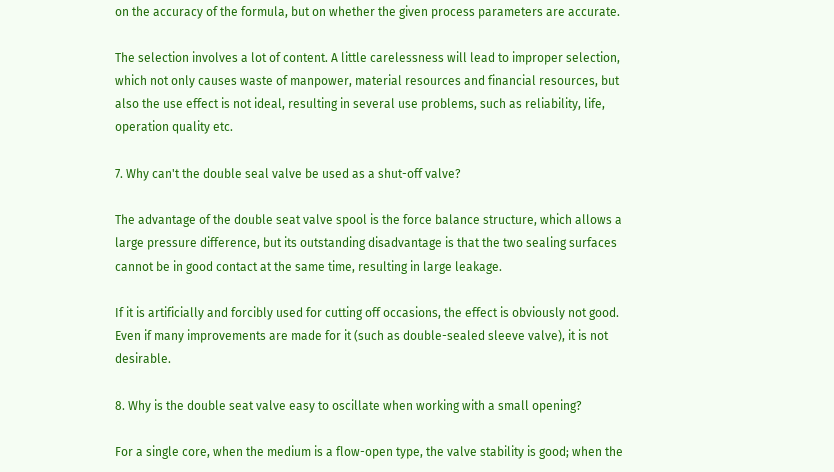on the accuracy of the formula, but on whether the given process parameters are accurate.

The selection involves a lot of content. A little carelessness will lead to improper selection, which not only causes waste of manpower, material resources and financial resources, but also the use effect is not ideal, resulting in several use problems, such as reliability, life, operation quality etc.

7. Why can't the double seal valve be used as a shut-off valve?

The advantage of the double seat valve spool is the force balance structure, which allows a large pressure difference, but its outstanding disadvantage is that the two sealing surfaces cannot be in good contact at the same time, resulting in large leakage.

If it is artificially and forcibly used for cutting off occasions, the effect is obviously not good. Even if many improvements are made for it (such as double-sealed sleeve valve), it is not desirable.

8. Why is the double seat valve easy to oscillate when working with a small opening?

For a single core, when the medium is a flow-open type, the valve stability is good; when the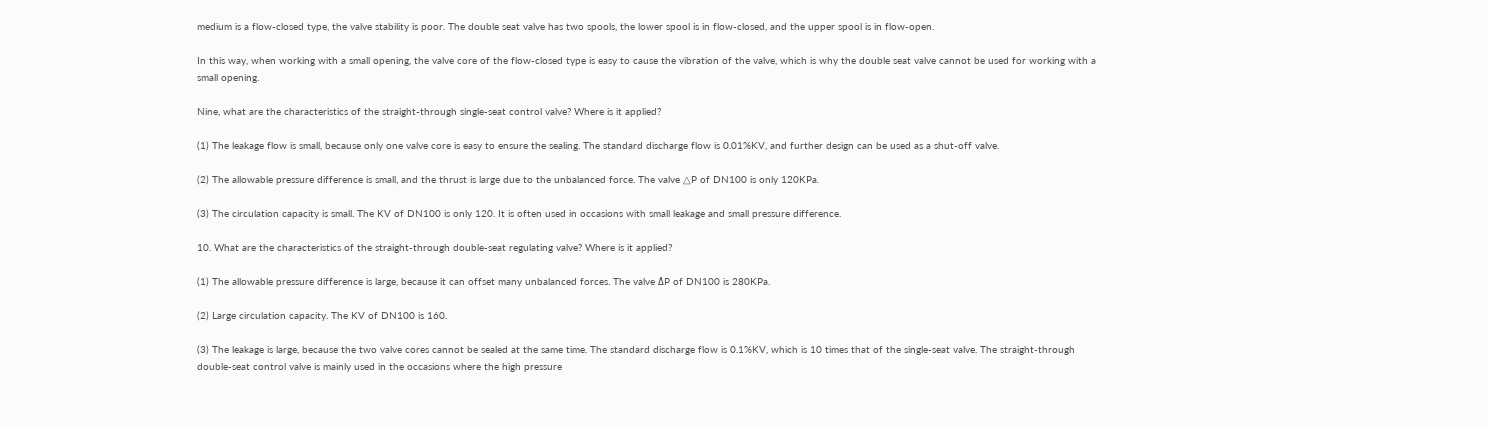medium is a flow-closed type, the valve stability is poor. The double seat valve has two spools, the lower spool is in flow-closed, and the upper spool is in flow-open.

In this way, when working with a small opening, the valve core of the flow-closed type is easy to cause the vibration of the valve, which is why the double seat valve cannot be used for working with a small opening.

Nine, what are the characteristics of the straight-through single-seat control valve? Where is it applied?

(1) The leakage flow is small, because only one valve core is easy to ensure the sealing. The standard discharge flow is 0.01%KV, and further design can be used as a shut-off valve.

(2) The allowable pressure difference is small, and the thrust is large due to the unbalanced force. The valve △P of DN100 is only 120KPa.

(3) The circulation capacity is small. The KV of DN100 is only 120. It is often used in occasions with small leakage and small pressure difference.

10. What are the characteristics of the straight-through double-seat regulating valve? Where is it applied?

(1) The allowable pressure difference is large, because it can offset many unbalanced forces. The valve ΔP of DN100 is 280KPa.

(2) Large circulation capacity. The KV of DN100 is 160.

(3) The leakage is large, because the two valve cores cannot be sealed at the same time. The standard discharge flow is 0.1%KV, which is 10 times that of the single-seat valve. The straight-through double-seat control valve is mainly used in the occasions where the high pressure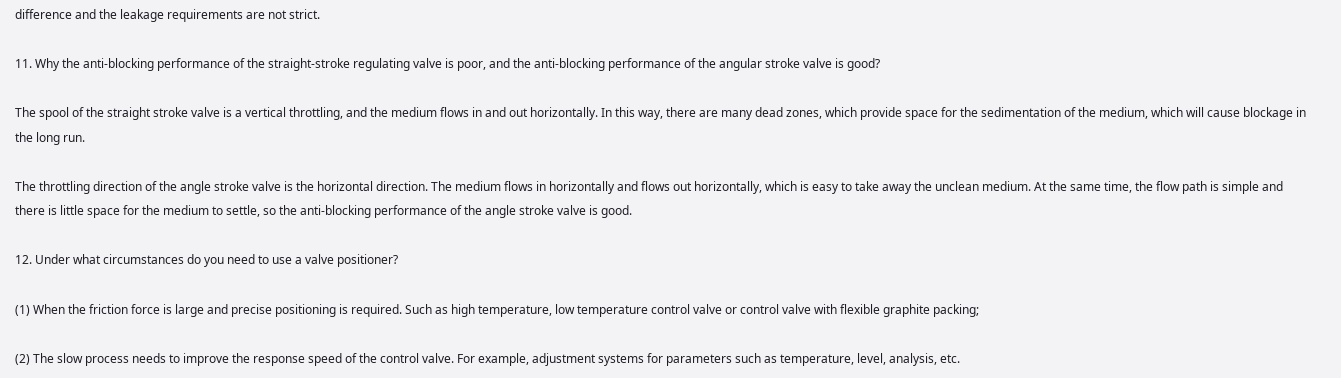difference and the leakage requirements are not strict.

11. Why the anti-blocking performance of the straight-stroke regulating valve is poor, and the anti-blocking performance of the angular stroke valve is good?

The spool of the straight stroke valve is a vertical throttling, and the medium flows in and out horizontally. In this way, there are many dead zones, which provide space for the sedimentation of the medium, which will cause blockage in the long run.

The throttling direction of the angle stroke valve is the horizontal direction. The medium flows in horizontally and flows out horizontally, which is easy to take away the unclean medium. At the same time, the flow path is simple and there is little space for the medium to settle, so the anti-blocking performance of the angle stroke valve is good.

12. Under what circumstances do you need to use a valve positioner?

(1) When the friction force is large and precise positioning is required. Such as high temperature, low temperature control valve or control valve with flexible graphite packing;

(2) The slow process needs to improve the response speed of the control valve. For example, adjustment systems for parameters such as temperature, level, analysis, etc.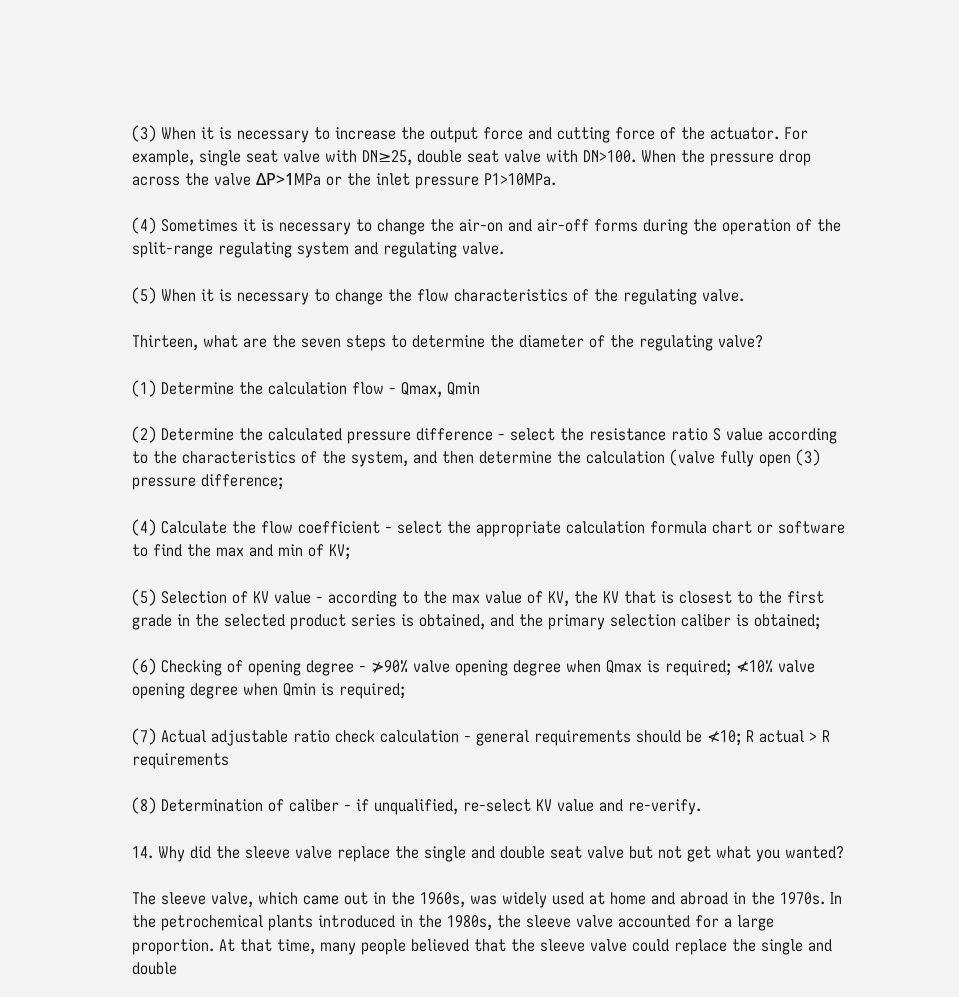(3) When it is necessary to increase the output force and cutting force of the actuator. For example, single seat valve with DN≥25, double seat valve with DN>100. When the pressure drop across the valve ΔP>1MPa or the inlet pressure P1>10MPa.

(4) Sometimes it is necessary to change the air-on and air-off forms during the operation of the split-range regulating system and regulating valve.

(5) When it is necessary to change the flow characteristics of the regulating valve.

Thirteen, what are the seven steps to determine the diameter of the regulating valve?

(1) Determine the calculation flow - Qmax, Qmin

(2) Determine the calculated pressure difference - select the resistance ratio S value according to the characteristics of the system, and then determine the calculation (valve fully open (3) pressure difference;

(4) Calculate the flow coefficient - select the appropriate calculation formula chart or software to find the max and min of KV;

(5) Selection of KV value - according to the max value of KV, the KV that is closest to the first grade in the selected product series is obtained, and the primary selection caliber is obtained;

(6) Checking of opening degree - ≯90% valve opening degree when Qmax is required; ≮10% valve opening degree when Qmin is required;

(7) Actual adjustable ratio check calculation - general requirements should be ≮10; R actual > R requirements

(8) Determination of caliber - if unqualified, re-select KV value and re-verify.

14. Why did the sleeve valve replace the single and double seat valve but not get what you wanted?

The sleeve valve, which came out in the 1960s, was widely used at home and abroad in the 1970s. In the petrochemical plants introduced in the 1980s, the sleeve valve accounted for a large proportion. At that time, many people believed that the sleeve valve could replace the single and double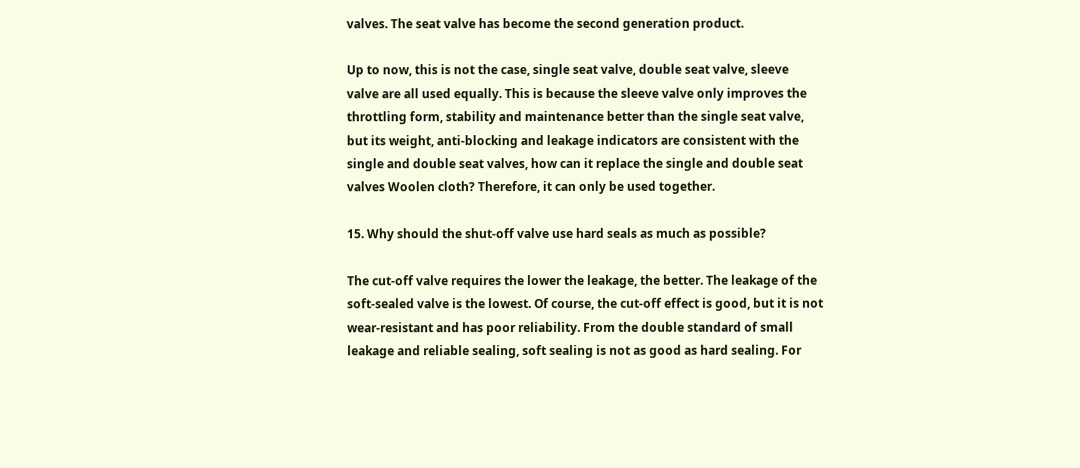valves. The seat valve has become the second generation product.

Up to now, this is not the case, single seat valve, double seat valve, sleeve valve are all used equally. This is because the sleeve valve only improves the throttling form, stability and maintenance better than the single seat valve, but its weight, anti-blocking and leakage indicators are consistent with the single and double seat valves, how can it replace the single and double seat valves Woolen cloth? Therefore, it can only be used together.

15. Why should the shut-off valve use hard seals as much as possible?

The cut-off valve requires the lower the leakage, the better. The leakage of the soft-sealed valve is the lowest. Of course, the cut-off effect is good, but it is not wear-resistant and has poor reliability. From the double standard of small leakage and reliable sealing, soft sealing is not as good as hard sealing. For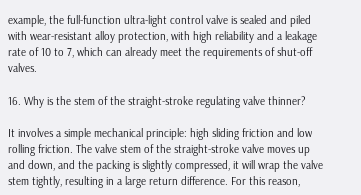example, the full-function ultra-light control valve is sealed and piled with wear-resistant alloy protection, with high reliability and a leakage rate of 10 to 7, which can already meet the requirements of shut-off valves.

16. Why is the stem of the straight-stroke regulating valve thinner?

It involves a simple mechanical principle: high sliding friction and low rolling friction. The valve stem of the straight-stroke valve moves up and down, and the packing is slightly compressed, it will wrap the valve stem tightly, resulting in a large return difference. For this reason,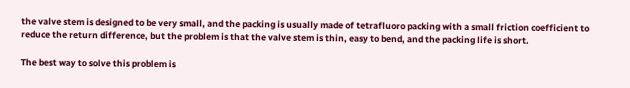the valve stem is designed to be very small, and the packing is usually made of tetrafluoro packing with a small friction coefficient to reduce the return difference, but the problem is that the valve stem is thin, easy to bend, and the packing life is short.

The best way to solve this problem is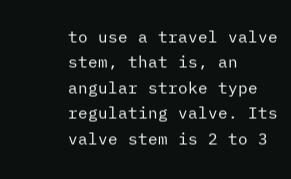to use a travel valve stem, that is, an angular stroke type regulating valve. Its valve stem is 2 to 3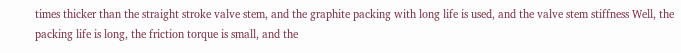times thicker than the straight stroke valve stem, and the graphite packing with long life is used, and the valve stem stiffness Well, the packing life is long, the friction torque is small, and the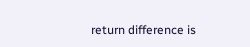return difference is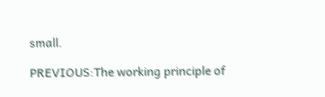small.

PREVIOUS:The working principle of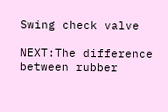Swing check valve

NEXT:The difference between rubber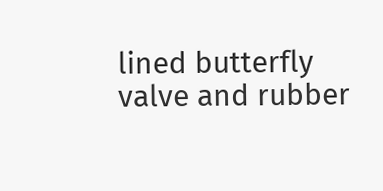lined butterfly valve and rubber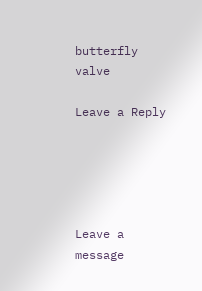butterfly valve

Leave a Reply





Leave a message